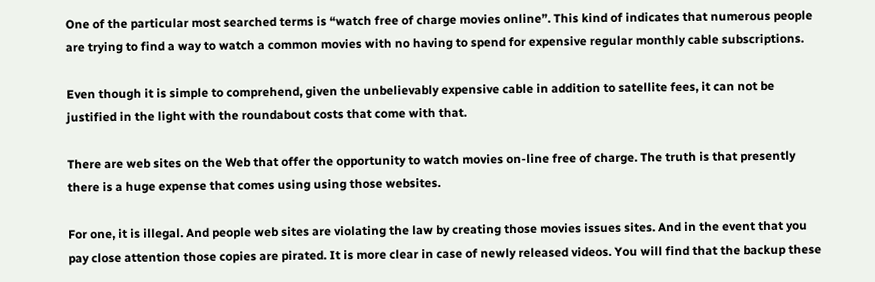One of the particular most searched terms is “watch free of charge movies online”. This kind of indicates that numerous people are trying to find a way to watch a common movies with no having to spend for expensive regular monthly cable subscriptions.

Even though it is simple to comprehend, given the unbelievably expensive cable in addition to satellite fees, it can not be justified in the light with the roundabout costs that come with that.

There are web sites on the Web that offer the opportunity to watch movies on-line free of charge. The truth is that presently there is a huge expense that comes using using those websites.

For one, it is illegal. And people web sites are violating the law by creating those movies issues sites. And in the event that you pay close attention those copies are pirated. It is more clear in case of newly released videos. You will find that the backup these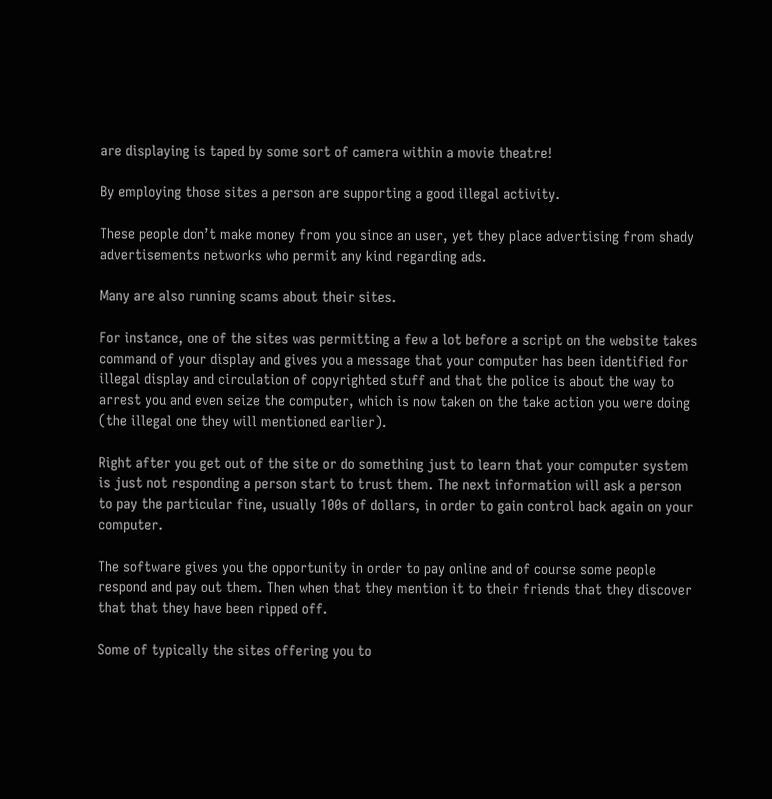are displaying is taped by some sort of camera within a movie theatre!

By employing those sites a person are supporting a good illegal activity.

These people don’t make money from you since an user, yet they place advertising from shady advertisements networks who permit any kind regarding ads.

Many are also running scams about their sites.

For instance, one of the sites was permitting a few a lot before a script on the website takes command of your display and gives you a message that your computer has been identified for illegal display and circulation of copyrighted stuff and that the police is about the way to arrest you and even seize the computer, which is now taken on the take action you were doing (the illegal one they will mentioned earlier).

Right after you get out of the site or do something just to learn that your computer system is just not responding a person start to trust them. The next information will ask a person to pay the particular fine, usually 100s of dollars, in order to gain control back again on your computer.

The software gives you the opportunity in order to pay online and of course some people respond and pay out them. Then when that they mention it to their friends that they discover that that they have been ripped off.

Some of typically the sites offering you to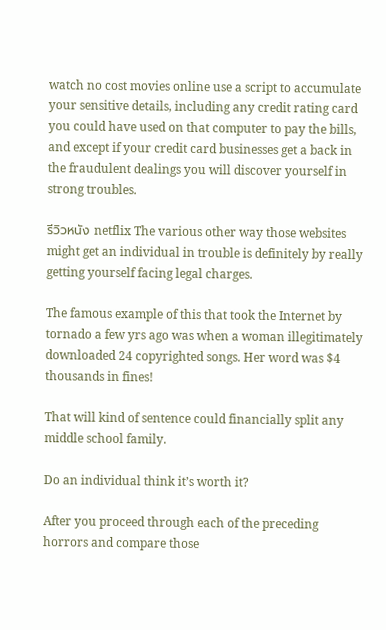watch no cost movies online use a script to accumulate your sensitive details, including any credit rating card you could have used on that computer to pay the bills, and except if your credit card businesses get a back in the fraudulent dealings you will discover yourself in strong troubles.

รีวิวหนัง netflix The various other way those websites might get an individual in trouble is definitely by really getting yourself facing legal charges.

The famous example of this that took the Internet by tornado a few yrs ago was when a woman illegitimately downloaded 24 copyrighted songs. Her word was $4 thousands in fines!

That will kind of sentence could financially split any middle school family.

Do an individual think it’s worth it?

After you proceed through each of the preceding horrors and compare those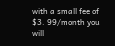with a small fee of $3. 99/month you will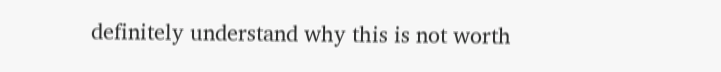definitely understand why this is not worth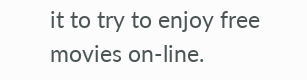it to try to enjoy free movies on-line.